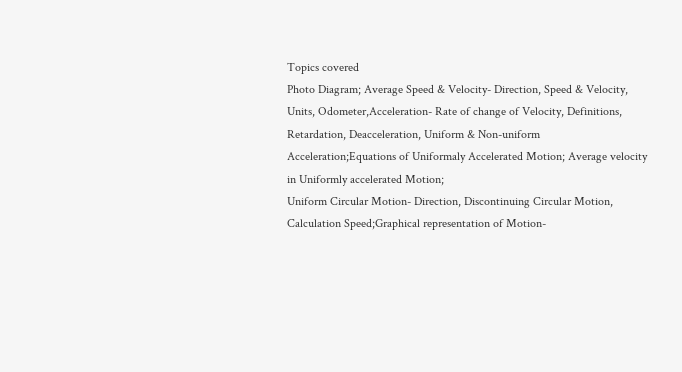Topics covered
Photo Diagram; Average Speed & Velocity- Direction, Speed & Velocity, Units, Odometer,Acceleration- Rate of change of Velocity, Definitions, Retardation, Deacceleration, Uniform & Non-uniform Acceleration;Equations of Uniformaly Accelerated Motion; Average velocity in Uniformly accelerated Motion;
Uniform Circular Motion- Direction, Discontinuing Circular Motion, Calculation Speed;Graphical representation of Motion-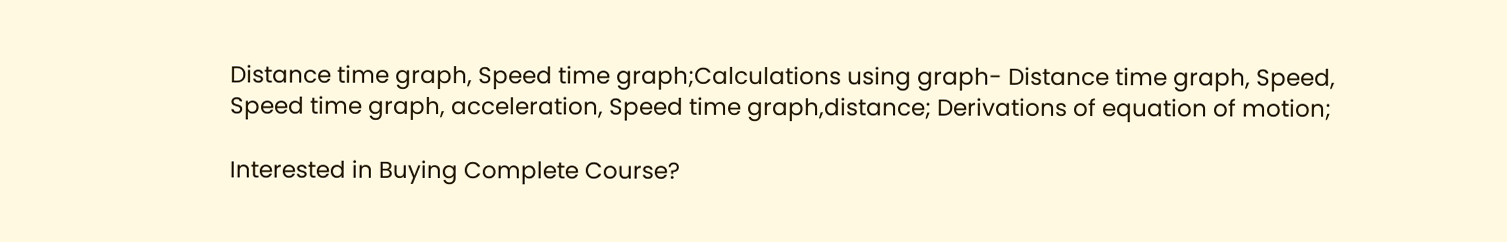Distance time graph, Speed time graph;Calculations using graph- Distance time graph, Speed, Speed time graph, acceleration, Speed time graph,distance; Derivations of equation of motion;

Interested in Buying Complete Course?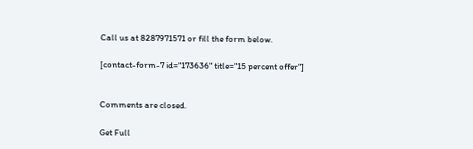Call us at 8287971571 or fill the form below.

[contact-form-7 id="173636" title="15 percent offer"]


Comments are closed.

Get Full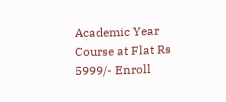Academic Year Course at Flat Rs 5999/- Enroll